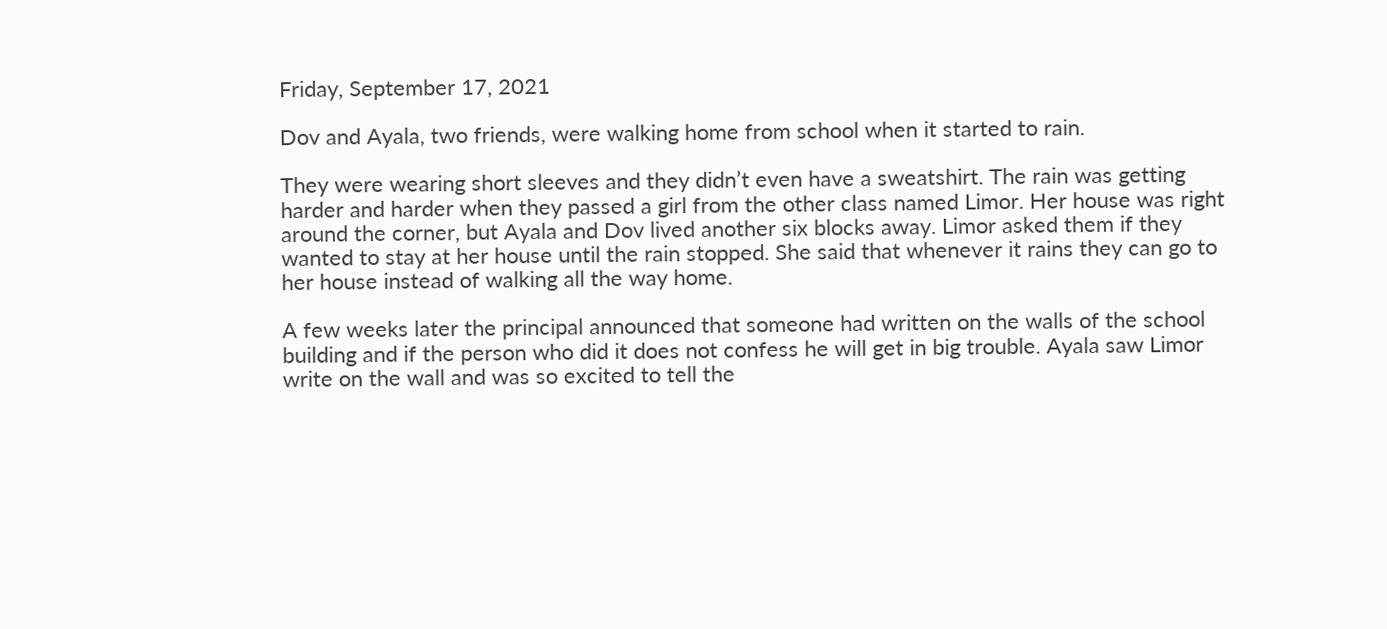Friday, September 17, 2021

Dov and Ayala, two friends, were walking home from school when it started to rain.

They were wearing short sleeves and they didn’t even have a sweatshirt. The rain was getting harder and harder when they passed a girl from the other class named Limor. Her house was right around the corner, but Ayala and Dov lived another six blocks away. Limor asked them if they wanted to stay at her house until the rain stopped. She said that whenever it rains they can go to her house instead of walking all the way home.

A few weeks later the principal announced that someone had written on the walls of the school building and if the person who did it does not confess he will get in big trouble. Ayala saw Limor write on the wall and was so excited to tell the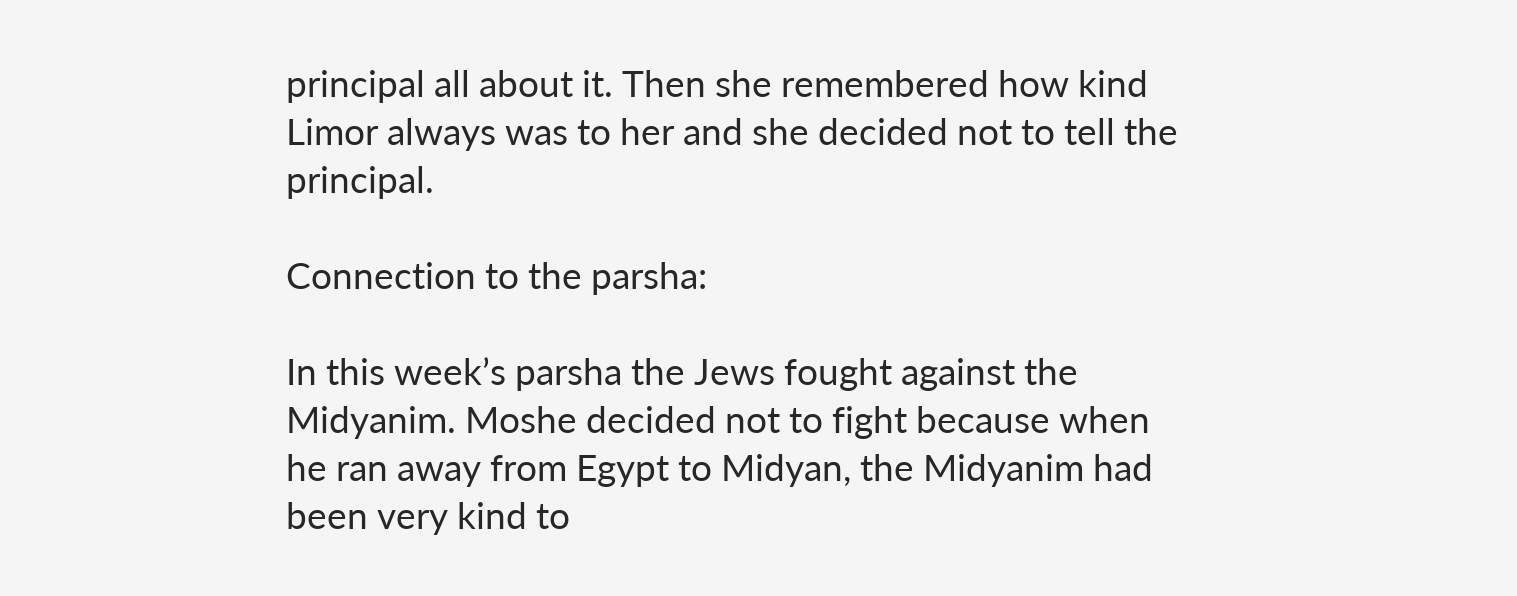principal all about it. Then she remembered how kind Limor always was to her and she decided not to tell the principal.

Connection to the parsha:

In this week’s parsha the Jews fought against the Midyanim. Moshe decided not to fight because when he ran away from Egypt to Midyan, the Midyanim had been very kind to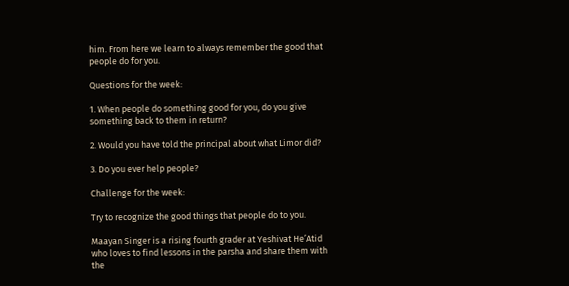him. From here we learn to always remember the good that people do for you.

Questions for the week:

1. When people do something good for you, do you give something back to them in return?

2. Would you have told the principal about what Limor did?

3. Do you ever help people?

Challenge for the week:

Try to recognize the good things that people do to you.

Maayan Singer is a rising fourth grader at Yeshivat He’Atid who loves to find lessons in the parsha and share them with the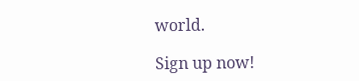world.

Sign up now!